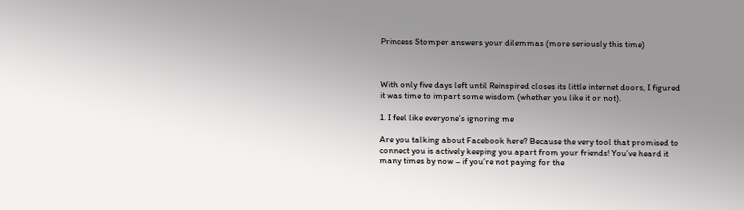Princess Stomper answers your dilemmas (more seriously this time)



With only five days left until Reinspired closes its little internet doors, I figured it was time to impart some wisdom (whether you like it or not).

1. I feel like everyone’s ignoring me

Are you talking about Facebook here? Because the very tool that promised to connect you is actively keeping you apart from your friends! You’ve heard it many times by now – if you’re not paying for the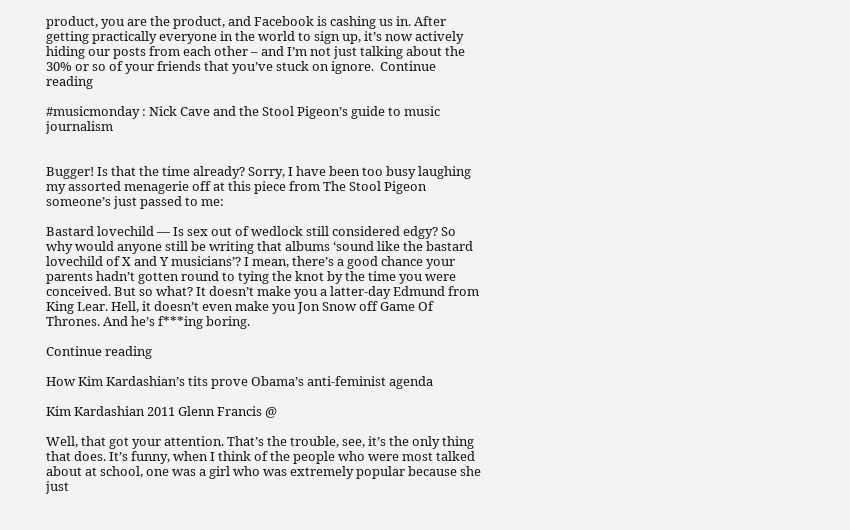product, you are the product, and Facebook is cashing us in. After getting practically everyone in the world to sign up, it’s now actively hiding our posts from each other – and I’m not just talking about the 30% or so of your friends that you’ve stuck on ignore.  Continue reading

#musicmonday : Nick Cave and the Stool Pigeon’s guide to music journalism


Bugger! Is that the time already? Sorry, I have been too busy laughing my assorted menagerie off at this piece from The Stool Pigeon someone’s just passed to me:

Bastard lovechild — Is sex out of wedlock still considered edgy? So why would anyone still be writing that albums ‘sound like the bastard lovechild of X and Y musicians’? I mean, there’s a good chance your parents hadn’t gotten round to tying the knot by the time you were conceived. But so what? It doesn’t make you a latter-day Edmund from King Lear. Hell, it doesn’t even make you Jon Snow off Game Of Thrones. And he’s f***ing boring.

Continue reading

How Kim Kardashian’s tits prove Obama’s anti-feminist agenda

Kim Kardashian 2011 Glenn Francis @

Well, that got your attention. That’s the trouble, see, it’s the only thing that does. It’s funny, when I think of the people who were most talked about at school, one was a girl who was extremely popular because she just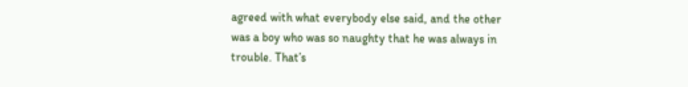agreed with what everybody else said, and the other was a boy who was so naughty that he was always in trouble. That’s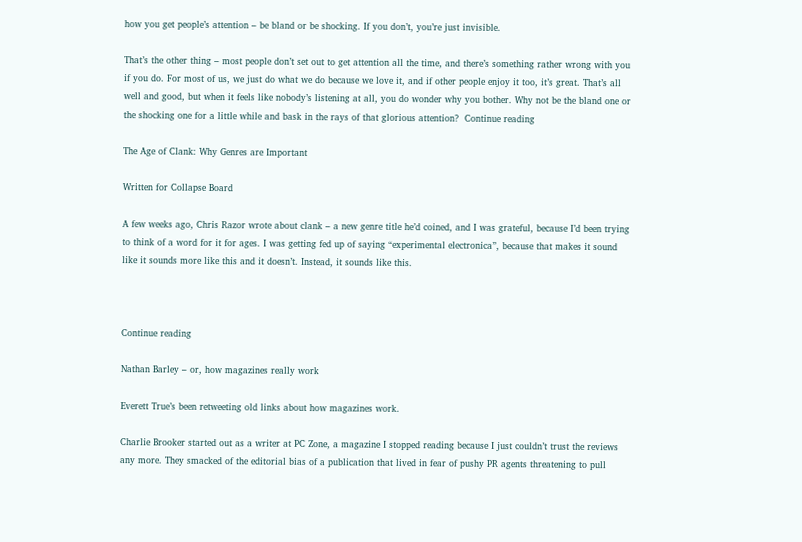how you get people’s attention – be bland or be shocking. If you don’t, you’re just invisible.

That’s the other thing – most people don’t set out to get attention all the time, and there’s something rather wrong with you if you do. For most of us, we just do what we do because we love it, and if other people enjoy it too, it’s great. That’s all well and good, but when it feels like nobody’s listening at all, you do wonder why you bother. Why not be the bland one or the shocking one for a little while and bask in the rays of that glorious attention?  Continue reading

The Age of Clank: Why Genres are Important

Written for Collapse Board

A few weeks ago, Chris Razor wrote about clank – a new genre title he’d coined, and I was grateful, because I’d been trying to think of a word for it for ages. I was getting fed up of saying “experimental electronica”, because that makes it sound like it sounds more like this and it doesn’t. Instead, it sounds like this.



Continue reading

Nathan Barley – or, how magazines really work

Everett True’s been retweeting old links about how magazines work.

Charlie Brooker started out as a writer at PC Zone, a magazine I stopped reading because I just couldn’t trust the reviews any more. They smacked of the editorial bias of a publication that lived in fear of pushy PR agents threatening to pull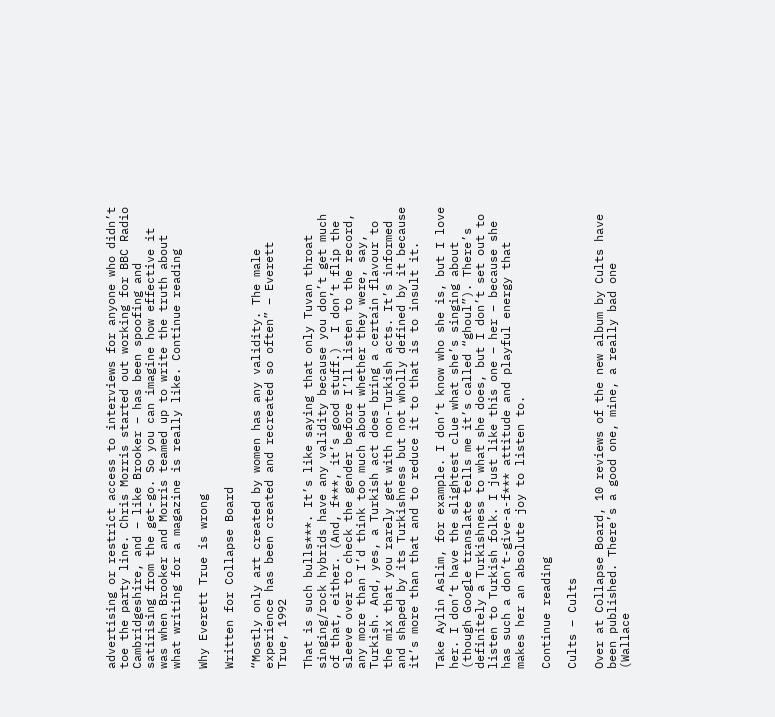advertising or restrict access to interviews for anyone who didn’t toe the party line. Chris Morris started out working for BBC Radio Cambridgeshire, and – like Brooker – has been spoofing and satirising from the get-go. So you can imagine how effective it was when Brooker and Morris teamed up to write the truth about what writing for a magazine is really like. Continue reading

Why Everett True is wrong

Written for Collapse Board

“Mostly only art created by women has any validity. The male experience has been created and recreated so often” – Everett True, 1992

That is such bulls***. It’s like saying that only Tuvan throat singing/rock hybrids have any validity because you don’t get much of that, either. (And, f***, it’s good stuff.)  I don’t flip the sleeve over to check the gender before I’ll listen to the record, any more than I’d think too much about whether they were, say, Turkish. And, yes, a Turkish act does bring a certain flavour to the mix that you rarely get with non-Turkish acts. It’s informed and shaped by its Turkishness but not wholly defined by it because it’s more than that and to reduce it to that is to insult it.

Take Aylin Aslim, for example. I don’t know who she is, but I love her. I don’t have the slightest clue what she’s singing about (though Google translate tells me it’s called “ghoul”). There’s definitely a Turkishness to what she does, but I don’t set out to listen to Turkish folk. I just like this one – her – because she has such a don’t-give-a-f*** attitude and playful energy that makes her an absolute joy to listen to.

Continue reading

Cults – Cults

Over at Collapse Board, 10 reviews of the new album by Cults have been published. There’s a good one, mine, a really bad one (Wallace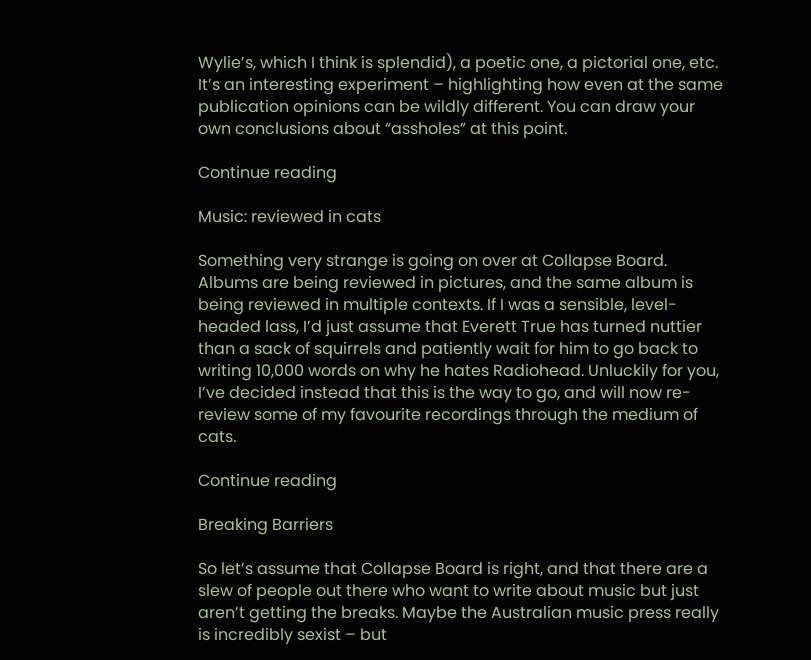Wylie’s, which I think is splendid), a poetic one, a pictorial one, etc. It’s an interesting experiment – highlighting how even at the same publication opinions can be wildly different. You can draw your own conclusions about “assholes” at this point.

Continue reading

Music: reviewed in cats

Something very strange is going on over at Collapse Board. Albums are being reviewed in pictures, and the same album is being reviewed in multiple contexts. If I was a sensible, level-headed lass, I’d just assume that Everett True has turned nuttier than a sack of squirrels and patiently wait for him to go back to writing 10,000 words on why he hates Radiohead. Unluckily for you, I’ve decided instead that this is the way to go, and will now re-review some of my favourite recordings through the medium of cats.

Continue reading

Breaking Barriers

So let’s assume that Collapse Board is right, and that there are a slew of people out there who want to write about music but just aren’t getting the breaks. Maybe the Australian music press really is incredibly sexist – but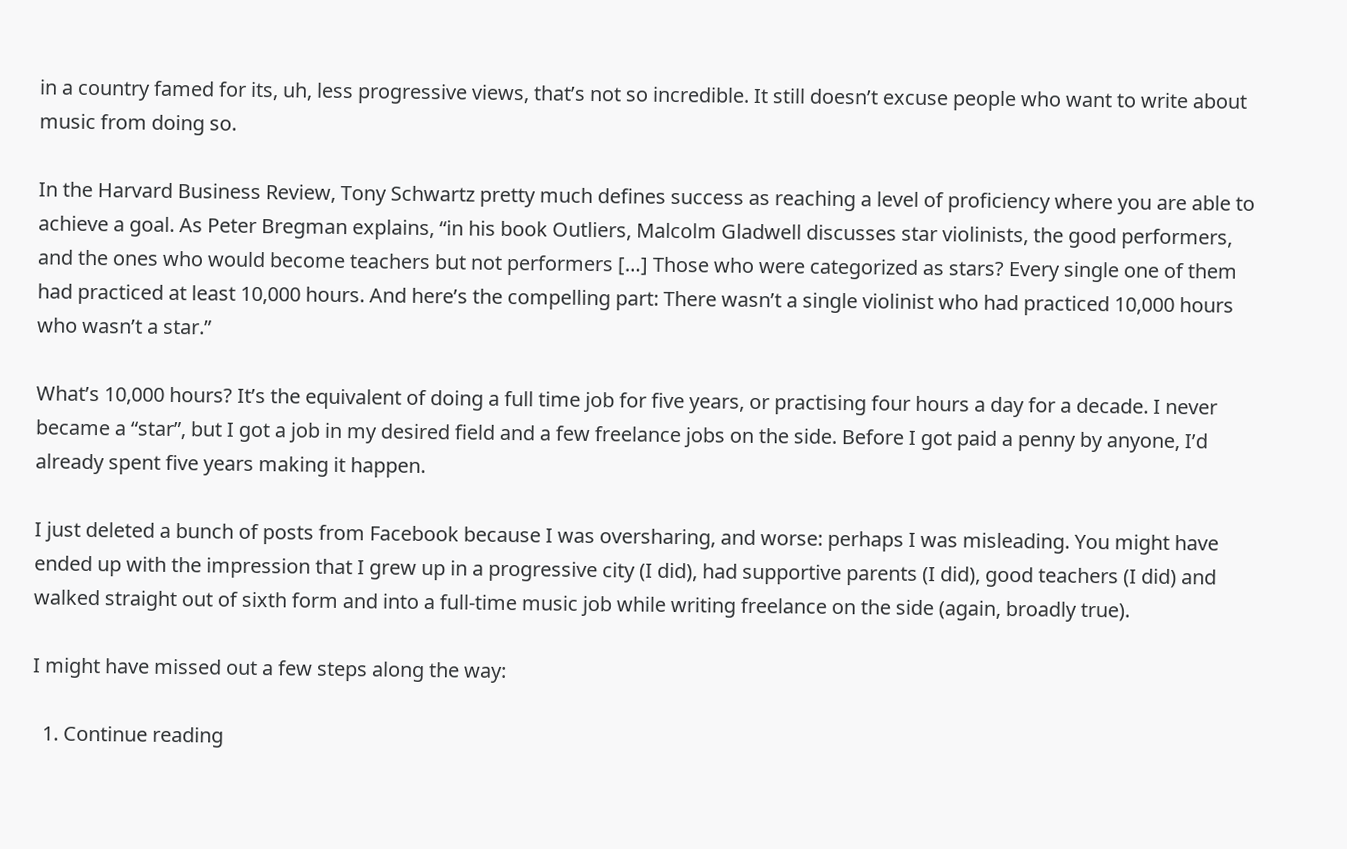in a country famed for its, uh, less progressive views, that’s not so incredible. It still doesn’t excuse people who want to write about music from doing so.

In the Harvard Business Review, Tony Schwartz pretty much defines success as reaching a level of proficiency where you are able to achieve a goal. As Peter Bregman explains, “in his book Outliers, Malcolm Gladwell discusses star violinists, the good performers, and the ones who would become teachers but not performers […] Those who were categorized as stars? Every single one of them had practiced at least 10,000 hours. And here’s the compelling part: There wasn’t a single violinist who had practiced 10,000 hours who wasn’t a star.”

What’s 10,000 hours? It’s the equivalent of doing a full time job for five years, or practising four hours a day for a decade. I never became a “star”, but I got a job in my desired field and a few freelance jobs on the side. Before I got paid a penny by anyone, I’d already spent five years making it happen.

I just deleted a bunch of posts from Facebook because I was oversharing, and worse: perhaps I was misleading. You might have ended up with the impression that I grew up in a progressive city (I did), had supportive parents (I did), good teachers (I did) and walked straight out of sixth form and into a full-time music job while writing freelance on the side (again, broadly true).

I might have missed out a few steps along the way:

  1. Continue reading